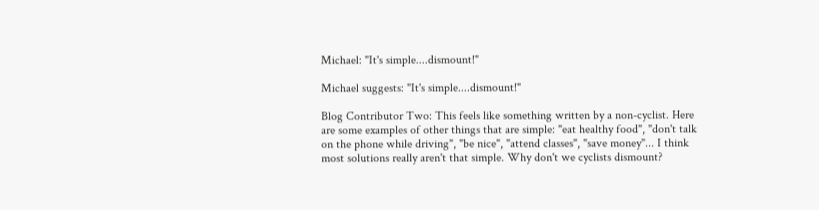Michael: "It's simple....dismount!"

Michael suggests: "It's simple....dismount!"

Blog Contributor Two: This feels like something written by a non-cyclist. Here are some examples of other things that are simple: "eat healthy food", "don't talk on the phone while driving", "be nice", "attend classes", "save money"... I think most solutions really aren't that simple. Why don't we cyclists dismount?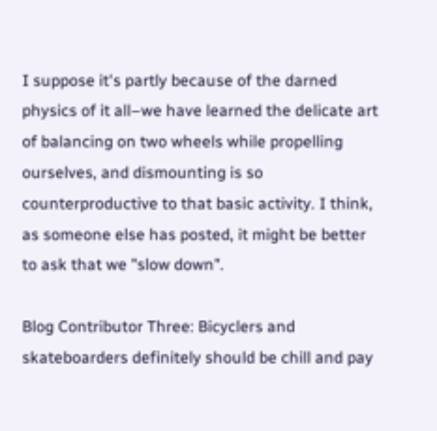I suppose it's partly because of the darned physics of it all–we have learned the delicate art of balancing on two wheels while propelling ourselves, and dismounting is so counterproductive to that basic activity. I think, as someone else has posted, it might be better to ask that we "slow down".

Blog Contributor Three: Bicyclers and skateboarders definitely should be chill and pay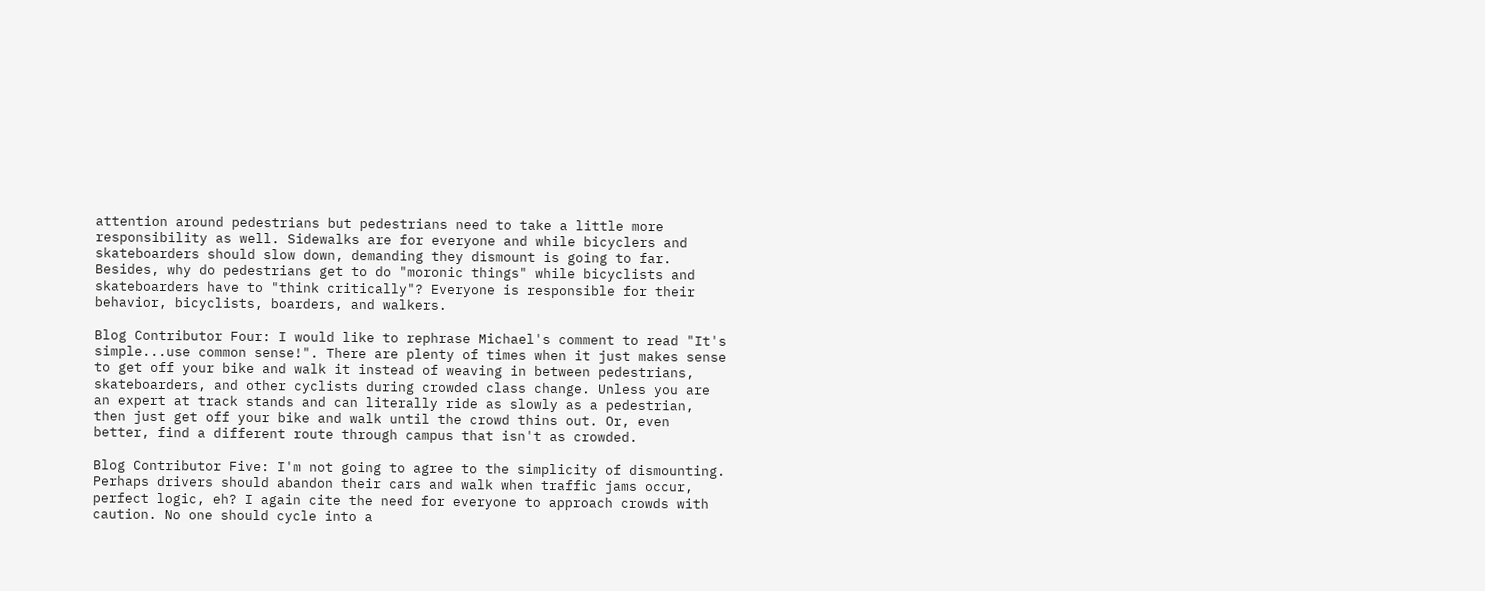attention around pedestrians but pedestrians need to take a little more responsibility as well. Sidewalks are for everyone and while bicyclers and skateboarders should slow down, demanding they dismount is going to far. Besides, why do pedestrians get to do "moronic things" while bicyclists and skateboarders have to "think critically"? Everyone is responsible for their behavior, bicyclists, boarders, and walkers.

Blog Contributor Four: I would like to rephrase Michael's comment to read "It's simple...use common sense!". There are plenty of times when it just makes sense to get off your bike and walk it instead of weaving in between pedestrians, skateboarders, and other cyclists during crowded class change. Unless you are an expert at track stands and can literally ride as slowly as a pedestrian, then just get off your bike and walk until the crowd thins out. Or, even better, find a different route through campus that isn't as crowded.

Blog Contributor Five: I'm not going to agree to the simplicity of dismounting. Perhaps drivers should abandon their cars and walk when traffic jams occur, perfect logic, eh? I again cite the need for everyone to approach crowds with caution. No one should cycle into a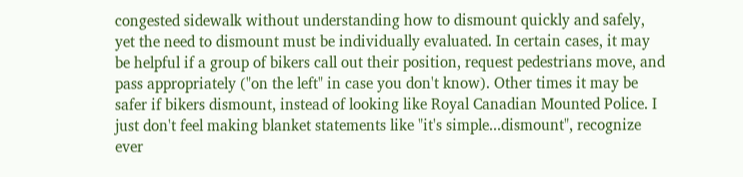congested sidewalk without understanding how to dismount quickly and safely, yet the need to dismount must be individually evaluated. In certain cases, it may be helpful if a group of bikers call out their position, request pedestrians move, and pass appropriately ("on the left" in case you don't know). Other times it may be safer if bikers dismount, instead of looking like Royal Canadian Mounted Police. I just don't feel making blanket statements like "it's simple...dismount", recognize ever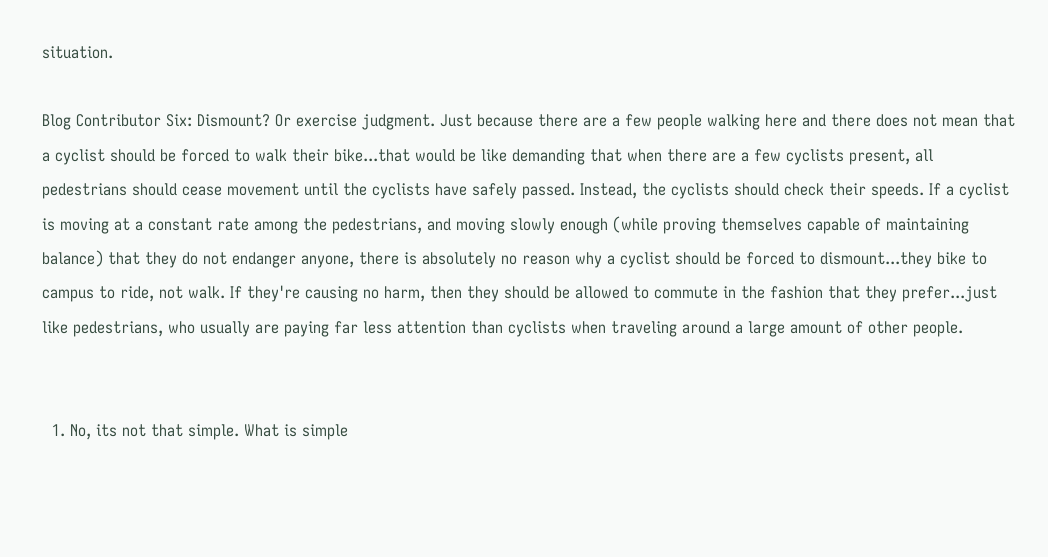situation.

Blog Contributor Six: Dismount? Or exercise judgment. Just because there are a few people walking here and there does not mean that a cyclist should be forced to walk their bike...that would be like demanding that when there are a few cyclists present, all pedestrians should cease movement until the cyclists have safely passed. Instead, the cyclists should check their speeds. If a cyclist is moving at a constant rate among the pedestrians, and moving slowly enough (while proving themselves capable of maintaining balance) that they do not endanger anyone, there is absolutely no reason why a cyclist should be forced to dismount...they bike to campus to ride, not walk. If they're causing no harm, then they should be allowed to commute in the fashion that they prefer...just like pedestrians, who usually are paying far less attention than cyclists when traveling around a large amount of other people.


  1. No, its not that simple. What is simple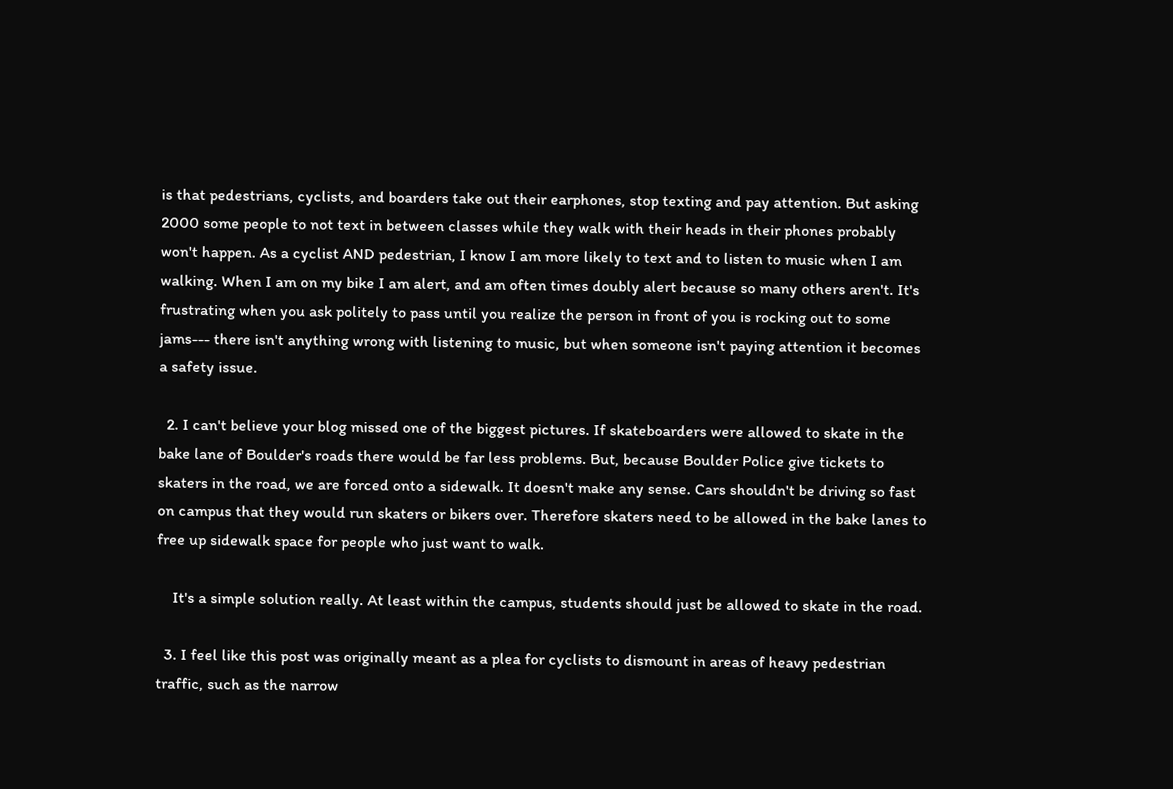is that pedestrians, cyclists, and boarders take out their earphones, stop texting and pay attention. But asking 2000 some people to not text in between classes while they walk with their heads in their phones probably won't happen. As a cyclist AND pedestrian, I know I am more likely to text and to listen to music when I am walking. When I am on my bike I am alert, and am often times doubly alert because so many others aren't. It's frustrating when you ask politely to pass until you realize the person in front of you is rocking out to some jams--- there isn't anything wrong with listening to music, but when someone isn't paying attention it becomes a safety issue.

  2. I can't believe your blog missed one of the biggest pictures. If skateboarders were allowed to skate in the bake lane of Boulder's roads there would be far less problems. But, because Boulder Police give tickets to skaters in the road, we are forced onto a sidewalk. It doesn't make any sense. Cars shouldn't be driving so fast on campus that they would run skaters or bikers over. Therefore skaters need to be allowed in the bake lanes to free up sidewalk space for people who just want to walk.

    It's a simple solution really. At least within the campus, students should just be allowed to skate in the road.

  3. I feel like this post was originally meant as a plea for cyclists to dismount in areas of heavy pedestrian traffic, such as the narrow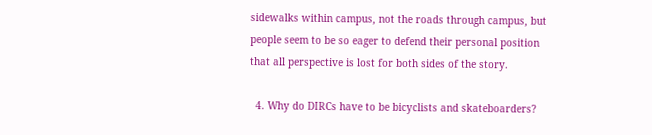sidewalks within campus, not the roads through campus, but people seem to be so eager to defend their personal position that all perspective is lost for both sides of the story.

  4. Why do DIRCs have to be bicyclists and skateboarders?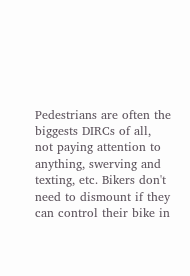Pedestrians are often the biggests DIRCs of all, not paying attention to anything, swerving and texting, etc. Bikers don't need to dismount if they can control their bike in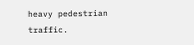heavy pedestrian traffic.